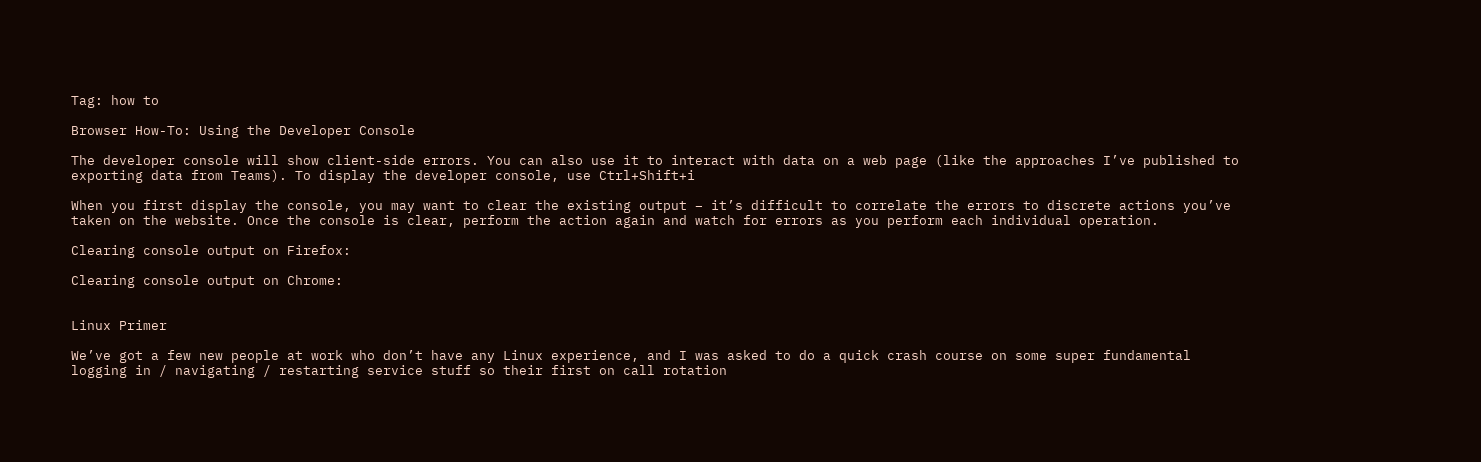Tag: how to

Browser How-To: Using the Developer Console

The developer console will show client-side errors. You can also use it to interact with data on a web page (like the approaches I’ve published to exporting data from Teams). To display the developer console, use Ctrl+Shift+i

When you first display the console, you may want to clear the existing output – it’s difficult to correlate the errors to discrete actions you’ve taken on the website. Once the console is clear, perform the action again and watch for errors as you perform each individual operation.

Clearing console output on Firefox:

Clearing console output on Chrome:


Linux Primer

We’ve got a few new people at work who don’t have any Linux experience, and I was asked to do a quick crash course on some super fundamental logging in / navigating / restarting service stuff so their first on call rotation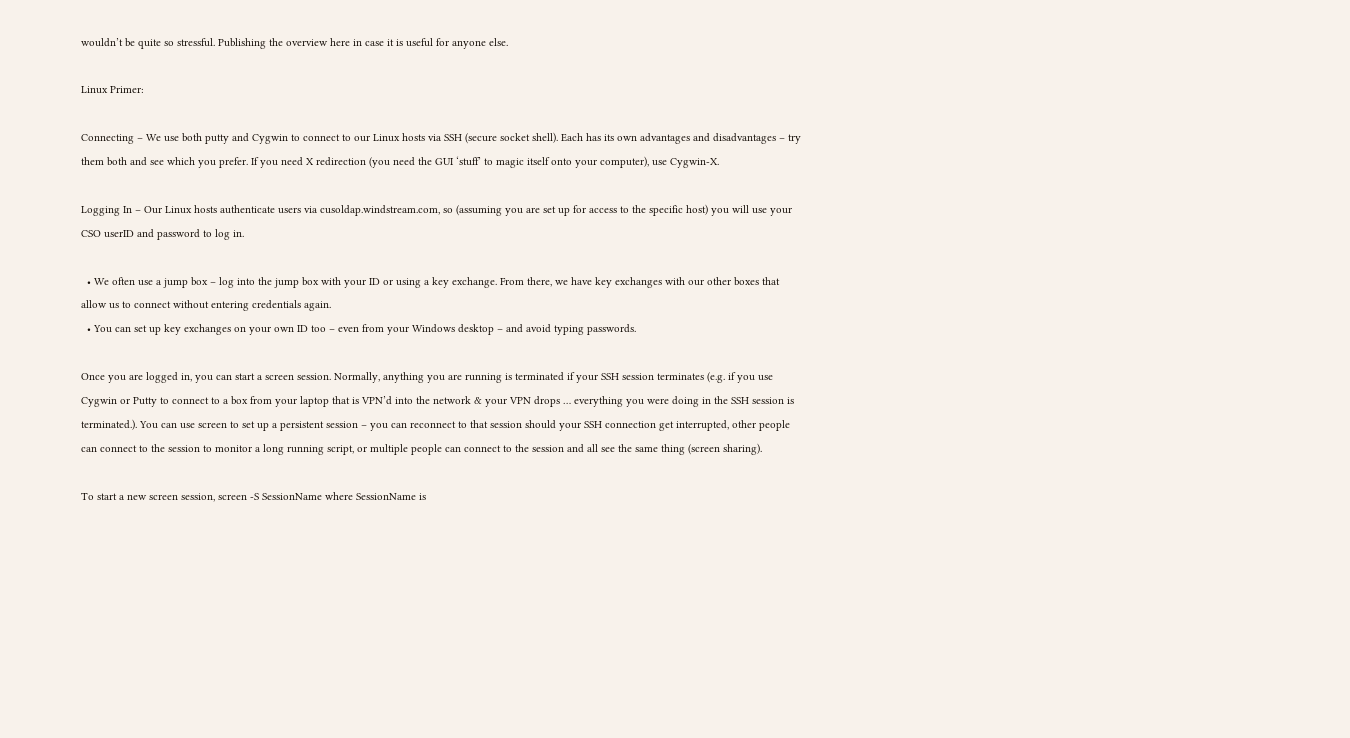wouldn’t be quite so stressful. Publishing the overview here in case it is useful for anyone else.

Linux Primer:

Connecting – We use both putty and Cygwin to connect to our Linux hosts via SSH (secure socket shell). Each has its own advantages and disadvantages – try them both and see which you prefer. If you need X redirection (you need the GUI ‘stuff’ to magic itself onto your computer), use Cygwin-X.

Logging In – Our Linux hosts authenticate users via cusoldap.windstream.com, so (assuming you are set up for access to the specific host) you will use your CSO userID and password to log in.

  • We often use a jump box – log into the jump box with your ID or using a key exchange. From there, we have key exchanges with our other boxes that allow us to connect without entering credentials again.
  • You can set up key exchanges on your own ID too – even from your Windows desktop – and avoid typing passwords.

Once you are logged in, you can start a screen session. Normally, anything you are running is terminated if your SSH session terminates (e.g. if you use Cygwin or Putty to connect to a box from your laptop that is VPN’d into the network & your VPN drops … everything you were doing in the SSH session is terminated.). You can use screen to set up a persistent session – you can reconnect to that session should your SSH connection get interrupted, other people can connect to the session to monitor a long running script, or multiple people can connect to the session and all see the same thing (screen sharing).

To start a new screen session, screen -S SessionName where SessionName is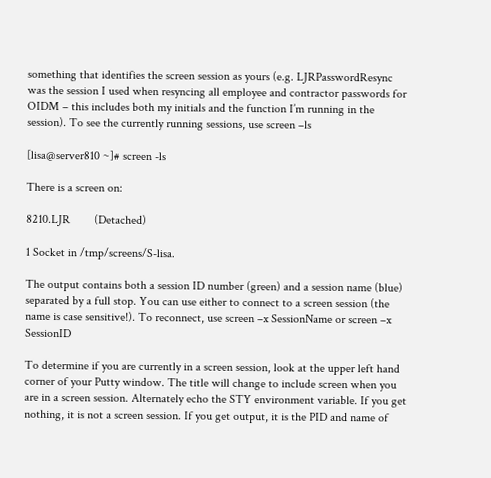something that identifies the screen session as yours (e.g. LJRPasswordResync was the session I used when resyncing all employee and contractor passwords for OIDM – this includes both my initials and the function I’m running in the session). To see the currently running sessions, use screen –ls

[lisa@server810 ~]# screen -ls

There is a screen on:

8210.LJR        (Detached)

1 Socket in /tmp/screens/S-lisa.

The output contains both a session ID number (green) and a session name (blue) separated by a full stop. You can use either to connect to a screen session (the name is case sensitive!). To reconnect, use screen –x SessionName or screen –x SessionID

To determine if you are currently in a screen session, look at the upper left hand corner of your Putty window. The title will change to include screen when you are in a screen session. Alternately echo the STY environment variable. If you get nothing, it is not a screen session. If you get output, it is the PID and name of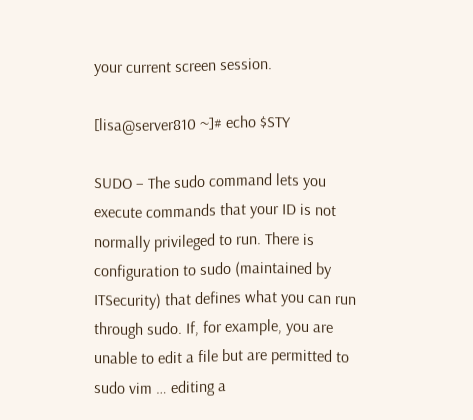your current screen session.

[lisa@server810 ~]# echo $STY

SUDO – The sudo command lets you execute commands that your ID is not normally privileged to run. There is configuration to sudo (maintained by ITSecurity) that defines what you can run through sudo. If, for example, you are unable to edit a file but are permitted to sudo vim … editing a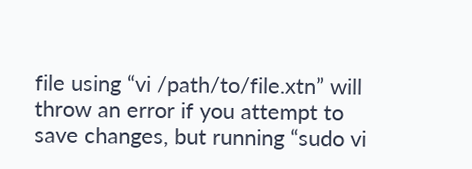file using “vi /path/to/file.xtn” will throw an error if you attempt to save changes, but running “sudo vi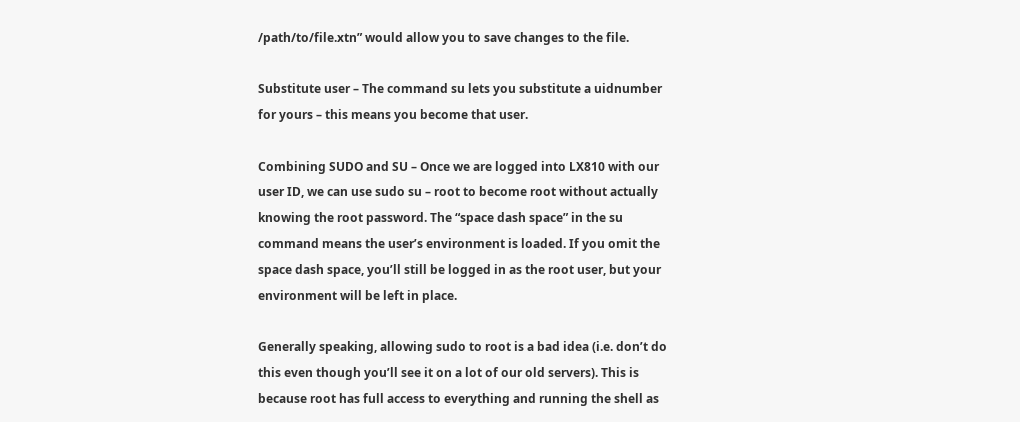/path/to/file.xtn” would allow you to save changes to the file.

Substitute user – The command su lets you substitute a uidnumber for yours – this means you become that user.

Combining SUDO and SU – Once we are logged into LX810 with our user ID, we can use sudo su – root to become root without actually knowing the root password. The “space dash space” in the su command means the user’s environment is loaded. If you omit the space dash space, you’ll still be logged in as the root user, but your environment will be left in place.

Generally speaking, allowing sudo to root is a bad idea (i.e. don’t do this even though you’ll see it on a lot of our old servers). This is because root has full access to everything and running the shell as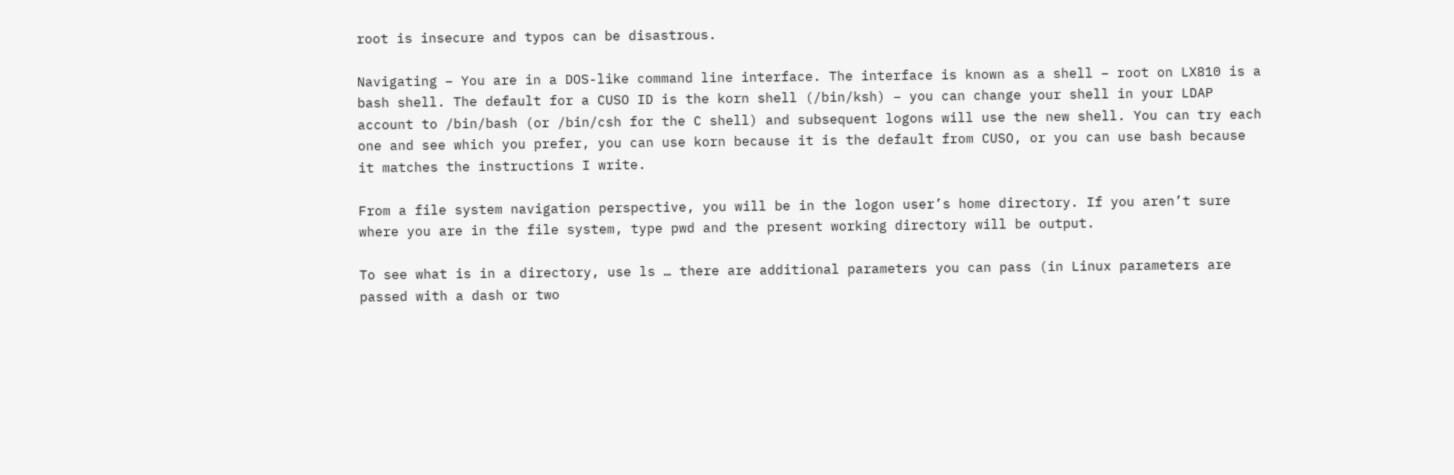root is insecure and typos can be disastrous.

Navigating – You are in a DOS-like command line interface. The interface is known as a shell – root on LX810 is a bash shell. The default for a CUSO ID is the korn shell (/bin/ksh) – you can change your shell in your LDAP account to /bin/bash (or /bin/csh for the C shell) and subsequent logons will use the new shell. You can try each one and see which you prefer, you can use korn because it is the default from CUSO, or you can use bash because it matches the instructions I write.

From a file system navigation perspective, you will be in the logon user’s home directory. If you aren’t sure where you are in the file system, type pwd and the present working directory will be output.

To see what is in a directory, use ls … there are additional parameters you can pass (in Linux parameters are passed with a dash or two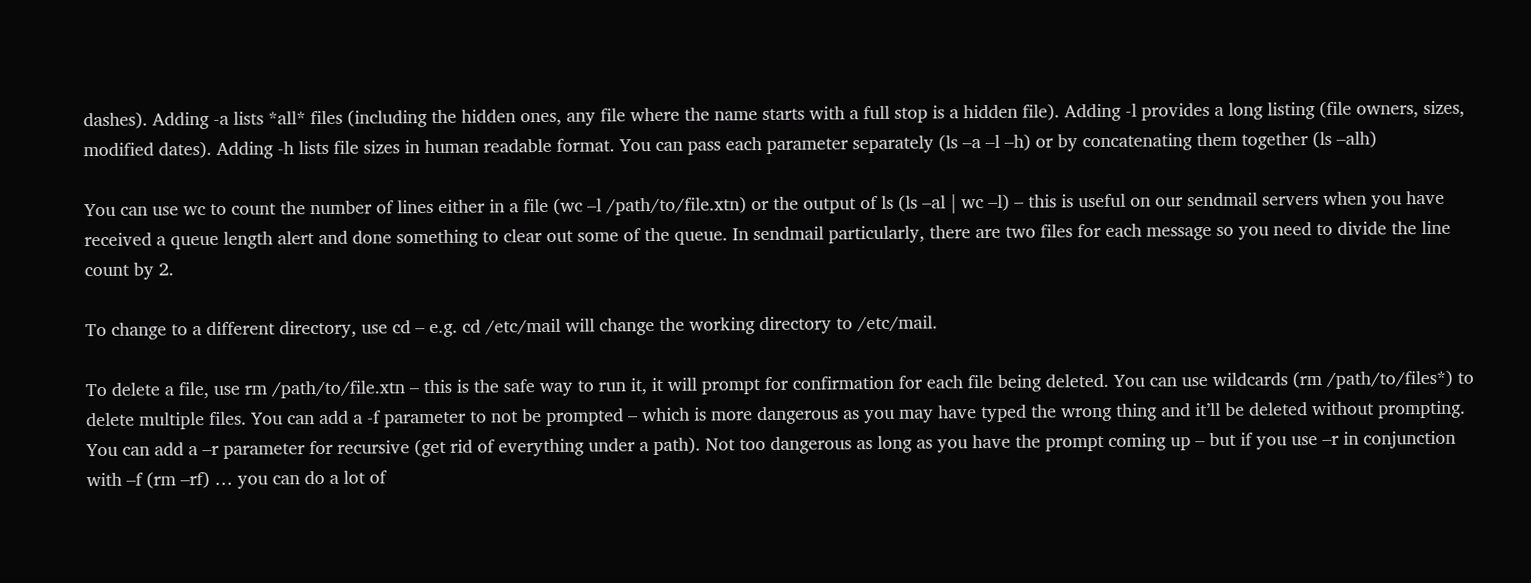dashes). Adding -a lists *all* files (including the hidden ones, any file where the name starts with a full stop is a hidden file). Adding -l provides a long listing (file owners, sizes, modified dates). Adding -h lists file sizes in human readable format. You can pass each parameter separately (ls –a –l –h) or by concatenating them together (ls –alh)

You can use wc to count the number of lines either in a file (wc –l /path/to/file.xtn) or the output of ls (ls –al | wc –l) – this is useful on our sendmail servers when you have received a queue length alert and done something to clear out some of the queue. In sendmail particularly, there are two files for each message so you need to divide the line count by 2.

To change to a different directory, use cd – e.g. cd /etc/mail will change the working directory to /etc/mail.

To delete a file, use rm /path/to/file.xtn – this is the safe way to run it, it will prompt for confirmation for each file being deleted. You can use wildcards (rm /path/to/files*) to delete multiple files. You can add a -f parameter to not be prompted – which is more dangerous as you may have typed the wrong thing and it’ll be deleted without prompting. You can add a –r parameter for recursive (get rid of everything under a path). Not too dangerous as long as you have the prompt coming up – but if you use –r in conjunction with –f (rm –rf) … you can do a lot of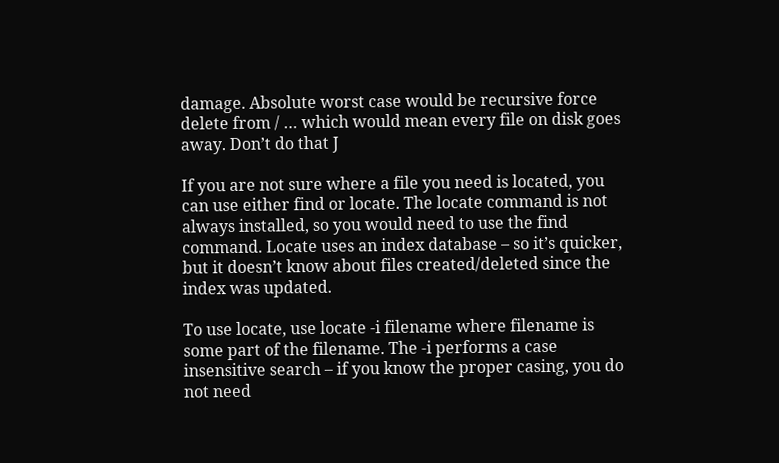damage. Absolute worst case would be recursive force delete from / … which would mean every file on disk goes away. Don’t do that J

If you are not sure where a file you need is located, you can use either find or locate. The locate command is not always installed, so you would need to use the find command. Locate uses an index database – so it’s quicker, but it doesn’t know about files created/deleted since the index was updated.

To use locate, use locate -i filename where filename is some part of the filename. The -i performs a case insensitive search – if you know the proper casing, you do not need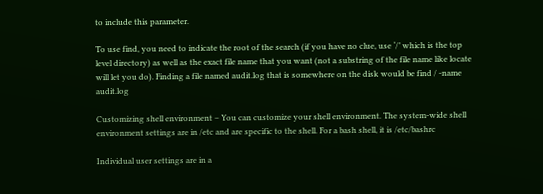to include this parameter.

To use find, you need to indicate the root of the search (if you have no clue, use ‘/’ which is the top level directory) as well as the exact file name that you want (not a substring of the file name like locate will let you do). Finding a file named audit.log that is somewhere on the disk would be find / -name audit.log

Customizing shell environment – You can customize your shell environment. The system-wide shell environment settings are in /etc and are specific to the shell. For a bash shell, it is /etc/bashrc

Individual user settings are in a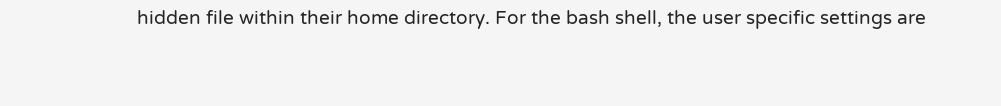hidden file within their home directory. For the bash shell, the user specific settings are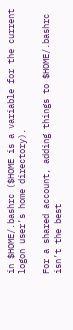in $HOME/.bashrc ($HOME is a variable for the current logon user’s home directory).

For a shared account, adding things to $HOME/.bashrc isn’t the best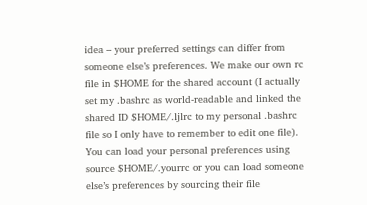idea – your preferred settings can differ from someone else’s preferences. We make our own rc file in $HOME for the shared account (I actually set my .bashrc as world-readable and linked the shared ID $HOME/.ljlrc to my personal .bashrc file so I only have to remember to edit one file). You can load your personal preferences using source $HOME/.yourrc or you can load someone else’s preferences by sourcing their file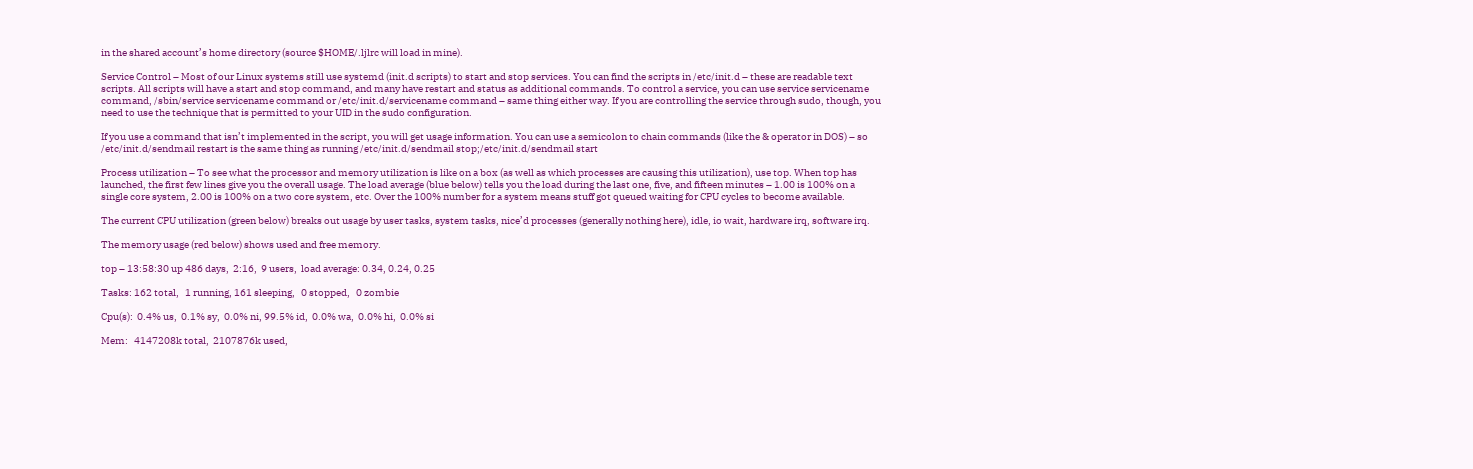in the shared account’s home directory (source $HOME/.ljlrc will load in mine).

Service Control – Most of our Linux systems still use systemd (init.d scripts) to start and stop services. You can find the scripts in /etc/init.d – these are readable text scripts. All scripts will have a start and stop command, and many have restart and status as additional commands. To control a service, you can use service servicename command, /sbin/service servicename command or /etc/init.d/servicename command – same thing either way. If you are controlling the service through sudo, though, you need to use the technique that is permitted to your UID in the sudo configuration.

If you use a command that isn’t implemented in the script, you will get usage information. You can use a semicolon to chain commands (like the & operator in DOS) – so /etc/init.d/sendmail restart is the same thing as running /etc/init.d/sendmail stop;/etc/init.d/sendmail start

Process utilization – To see what the processor and memory utilization is like on a box (as well as which processes are causing this utilization), use top. When top has launched, the first few lines give you the overall usage. The load average (blue below) tells you the load during the last one, five, and fifteen minutes – 1.00 is 100% on a single core system, 2.00 is 100% on a two core system, etc. Over the 100% number for a system means stuff got queued waiting for CPU cycles to become available.

The current CPU utilization (green below) breaks out usage by user tasks, system tasks, nice’d processes (generally nothing here), idle, io wait, hardware irq, software irq.

The memory usage (red below) shows used and free memory.

top – 13:58:30 up 486 days,  2:16,  9 users,  load average: 0.34, 0.24, 0.25

Tasks: 162 total,   1 running, 161 sleeping,   0 stopped,   0 zombie

Cpu(s):  0.4% us,  0.1% sy,  0.0% ni, 99.5% id,  0.0% wa,  0.0% hi,  0.0% si

Mem:   4147208k total,  2107876k used,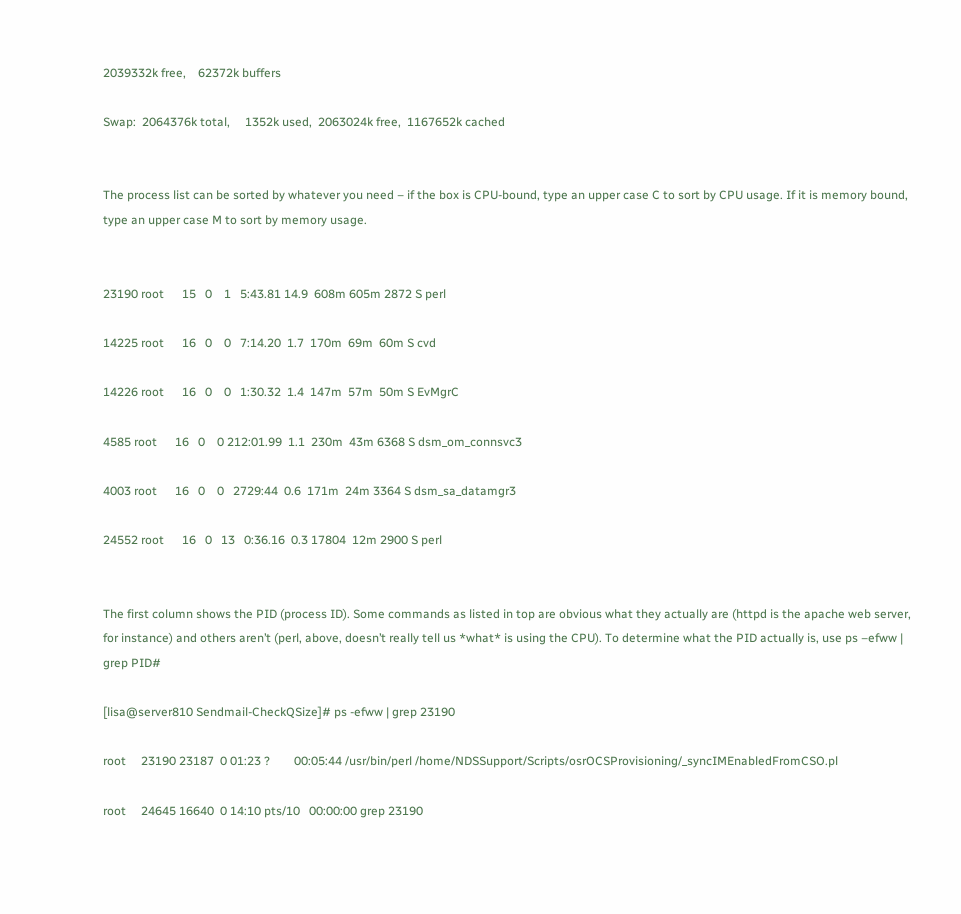2039332k free,    62372k buffers

Swap:  2064376k total,     1352k used,  2063024k free,  1167652k cached


The process list can be sorted by whatever you need – if the box is CPU-bound, type an upper case C to sort by CPU usage. If it is memory bound, type an upper case M to sort by memory usage.


23190 root      15   0    1   5:43.81 14.9  608m 605m 2872 S perl

14225 root      16   0    0   7:14.20  1.7  170m  69m  60m S cvd

14226 root      16   0    0   1:30.32  1.4  147m  57m  50m S EvMgrC

4585 root      16   0    0 212:01.99  1.1  230m  43m 6368 S dsm_om_connsvc3

4003 root      16   0    0   2729:44  0.6  171m  24m 3364 S dsm_sa_datamgr3

24552 root      16   0   13   0:36.16  0.3 17804  12m 2900 S perl


The first column shows the PID (process ID). Some commands as listed in top are obvious what they actually are (httpd is the apache web server, for instance) and others aren’t (perl, above, doesn’t really tell us *what* is using the CPU). To determine what the PID actually is, use ps –efww | grep PID#

[lisa@server810 Sendmail-CheckQSize]# ps -efww | grep 23190

root     23190 23187  0 01:23 ?        00:05:44 /usr/bin/perl /home/NDSSupport/Scripts/osrOCSProvisioning/_syncIMEnabledFromCSO.pl

root     24645 16640  0 14:10 pts/10   00:00:00 grep 23190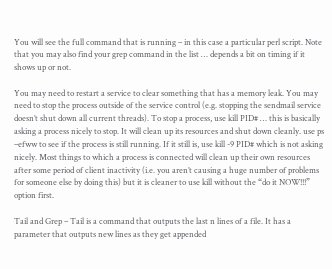You will see the full command that is running – in this case a particular perl script. Note that you may also find your grep command in the list … depends a bit on timing if it shows up or not.

You may need to restart a service to clear something that has a memory leak. You may need to stop the process outside of the service control (e.g. stopping the sendmail service doesn’t shut down all current threads). To stop a process, use kill PID# … this is basically asking a process nicely to stop. It will clean up its resources and shut down cleanly. use ps –efww to see if the process is still running. If it still is, use kill -9 PID# which is not asking nicely. Most things to which a process is connected will clean up their own resources after some period of client inactivity (i.e. you aren’t causing a huge number of problems for someone else by doing this) but it is cleaner to use kill without the “do it NOW!!!” option first.

Tail and Grep – Tail is a command that outputs the last n lines of a file. It has a parameter that outputs new lines as they get appended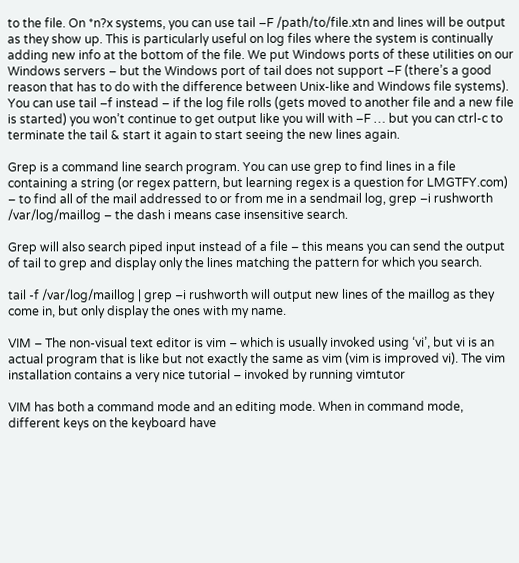to the file. On *n?x systems, you can use tail –F /path/to/file.xtn and lines will be output as they show up. This is particularly useful on log files where the system is continually adding new info at the bottom of the file. We put Windows ports of these utilities on our Windows servers – but the Windows port of tail does not support –F (there’s a good reason that has to do with the difference between Unix-like and Windows file systems). You can use tail –f instead – if the log file rolls (gets moved to another file and a new file is started) you won’t continue to get output like you will with –F … but you can ctrl-c to terminate the tail & start it again to start seeing the new lines again.

Grep is a command line search program. You can use grep to find lines in a file containing a string (or regex pattern, but learning regex is a question for LMGTFY.com) – to find all of the mail addressed to or from me in a sendmail log, grep –i rushworth /var/log/maillog – the dash i means case insensitive search.

Grep will also search piped input instead of a file – this means you can send the output of tail to grep and display only the lines matching the pattern for which you search.

tail -f /var/log/maillog | grep –i rushworth will output new lines of the maillog as they come in, but only display the ones with my name.

VIM – The non-visual text editor is vim – which is usually invoked using ‘vi’, but vi is an actual program that is like but not exactly the same as vim (vim is improved vi). The vim installation contains a very nice tutorial – invoked by running vimtutor

VIM has both a command mode and an editing mode. When in command mode, different keys on the keyboard have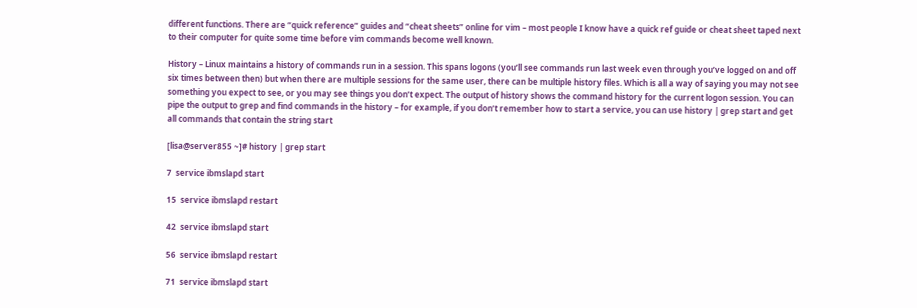different functions. There are “quick reference” guides and “cheat sheets” online for vim – most people I know have a quick ref guide or cheat sheet taped next to their computer for quite some time before vim commands become well known.

History – Linux maintains a history of commands run in a session. This spans logons (you’ll see commands run last week even through you’ve logged on and off six times between then) but when there are multiple sessions for the same user, there can be multiple history files. Which is all a way of saying you may not see something you expect to see, or you may see things you don’t expect. The output of history shows the command history for the current logon session. You can pipe the output to grep and find commands in the history – for example, if you don’t remember how to start a service, you can use history | grep start and get all commands that contain the string start

[lisa@server855 ~]# history | grep start

7  service ibmslapd start

15  service ibmslapd restart

42  service ibmslapd start

56  service ibmslapd restart

71  service ibmslapd start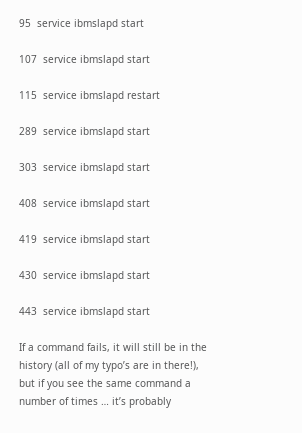95  service ibmslapd start

107  service ibmslapd start

115  service ibmslapd restart

289  service ibmslapd start

303  service ibmslapd start

408  service ibmslapd start

419  service ibmslapd start

430  service ibmslapd start

443  service ibmslapd start

If a command fails, it will still be in the history (all of my typo’s are in there!), but if you see the same command a number of times … it’s probably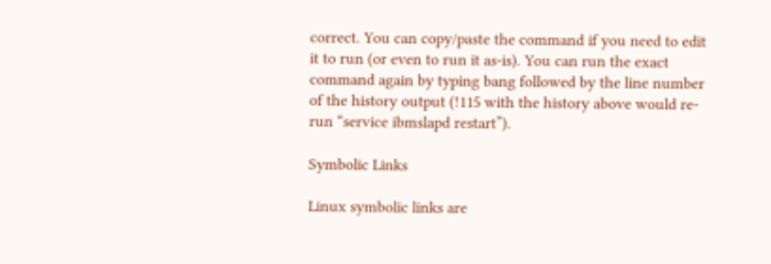correct. You can copy/paste the command if you need to edit it to run (or even to run it as-is). You can run the exact command again by typing bang followed by the line number of the history output (!115 with the history above would re-run “service ibmslapd restart”).

Symbolic Links

Linux symbolic links are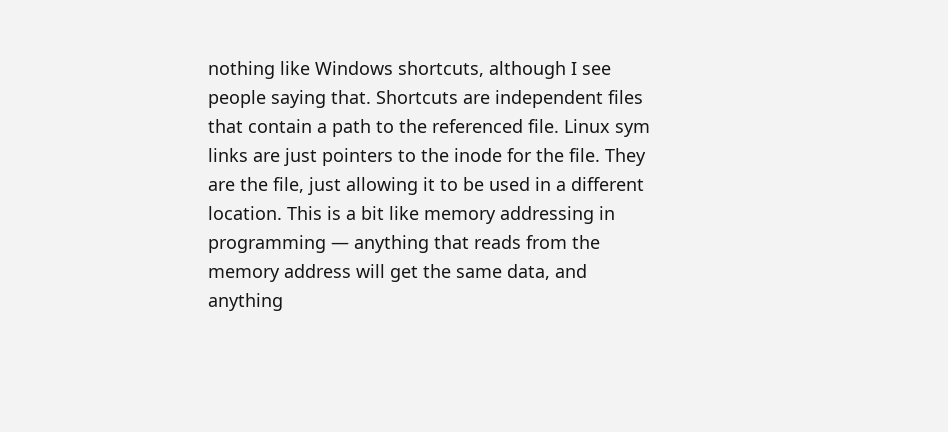nothing like Windows shortcuts, although I see people saying that. Shortcuts are independent files that contain a path to the referenced file. Linux sym links are just pointers to the inode for the file. They are the file, just allowing it to be used in a different location. This is a bit like memory addressing in programming — anything that reads from the memory address will get the same data, and anything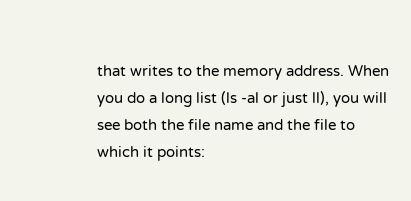that writes to the memory address. When you do a long list (ls -al or just ll), you will see both the file name and the file to which it points: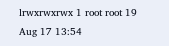lrwxrwxrwx 1 root root 19 Aug 17 13:54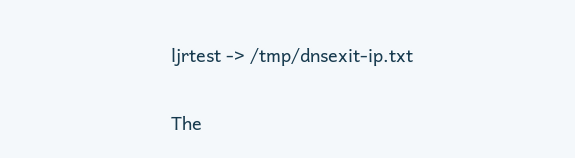ljrtest -> /tmp/dnsexit-ip.txt

The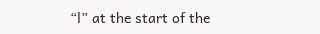“l” at the start of the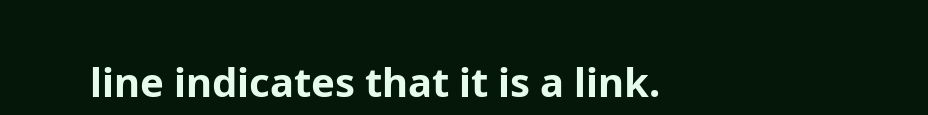line indicates that it is a link.